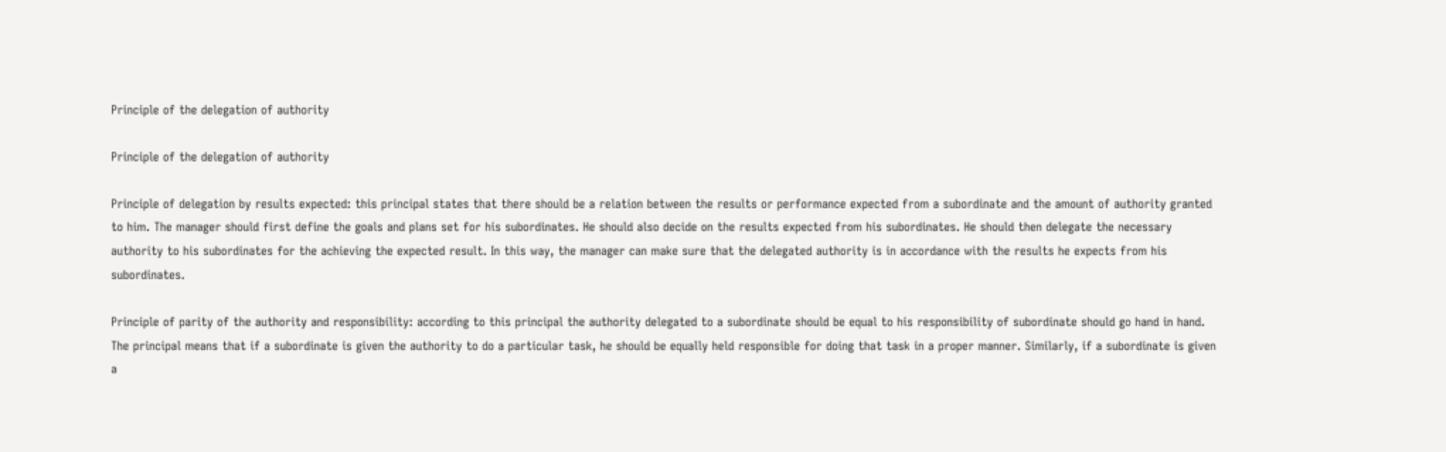Principle of the delegation of authority

Principle of the delegation of authority

Principle of delegation by results expected: this principal states that there should be a relation between the results or performance expected from a subordinate and the amount of authority granted to him. The manager should first define the goals and plans set for his subordinates. He should also decide on the results expected from his subordinates. He should then delegate the necessary authority to his subordinates for the achieving the expected result. In this way, the manager can make sure that the delegated authority is in accordance with the results he expects from his subordinates.

Principle of parity of the authority and responsibility: according to this principal the authority delegated to a subordinate should be equal to his responsibility of subordinate should go hand in hand. The principal means that if a subordinate is given the authority to do a particular task, he should be equally held responsible for doing that task in a proper manner. Similarly, if a subordinate is given a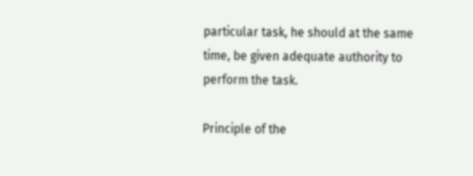particular task, he should at the same time, be given adequate authority to perform the task.

Principle of the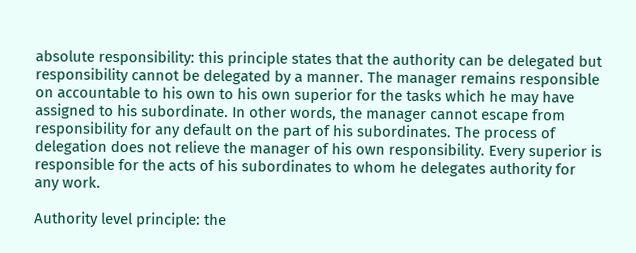absolute responsibility: this principle states that the authority can be delegated but responsibility cannot be delegated by a manner. The manager remains responsible on accountable to his own to his own superior for the tasks which he may have assigned to his subordinate. In other words, the manager cannot escape from responsibility for any default on the part of his subordinates. The process of delegation does not relieve the manager of his own responsibility. Every superior is responsible for the acts of his subordinates to whom he delegates authority for any work.

Authority level principle: the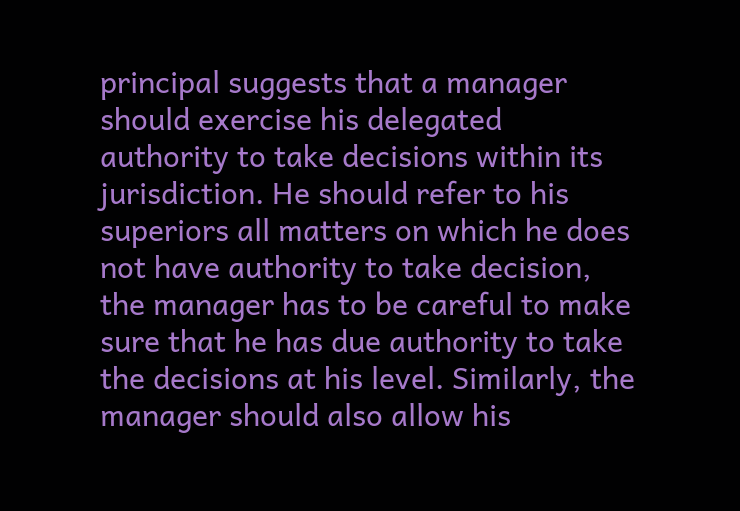principal suggests that a manager should exercise his delegated authority to take decisions within its jurisdiction. He should refer to his superiors all matters on which he does not have authority to take decision, the manager has to be careful to make sure that he has due authority to take the decisions at his level. Similarly, the manager should also allow his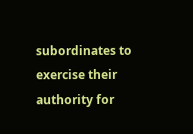subordinates to exercise their authority for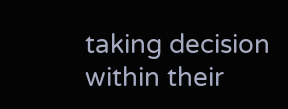taking decision within their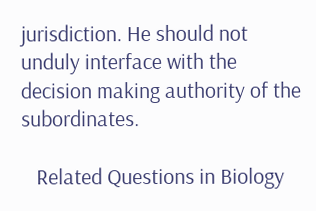jurisdiction. He should not unduly interface with the decision making authority of the subordinates.

   Related Questions in Biology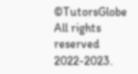©TutorsGlobe All rights reserved 2022-2023.